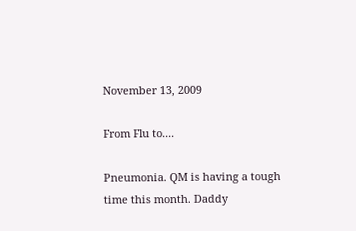November 13, 2009

From Flu to....

Pneumonia. QM is having a tough time this month. Daddy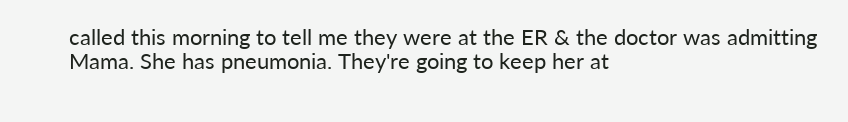called this morning to tell me they were at the ER & the doctor was admitting Mama. She has pneumonia. They're going to keep her at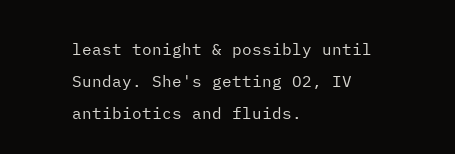least tonight & possibly until Sunday. She's getting O2, IV antibiotics and fluids.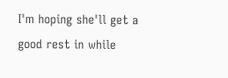I'm hoping she'll get a good rest in while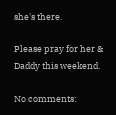she's there.

Please pray for her & Daddy this weekend.

No comments: